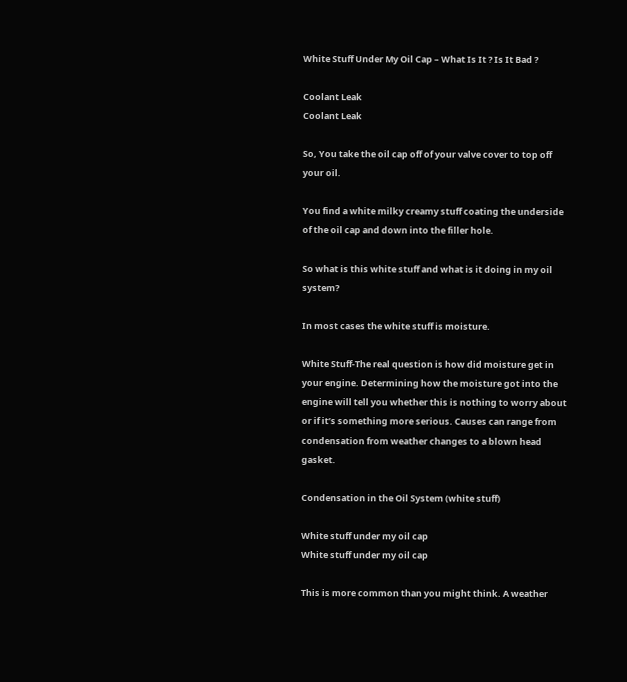White Stuff Under My Oil Cap – What Is It ? Is It Bad ?

Coolant Leak
Coolant Leak

So, You take the oil cap off of your valve cover to top off your oil.

You find a white milky creamy stuff coating the underside of the oil cap and down into the filler hole.

So what is this white stuff and what is it doing in my oil system?

In most cases the white stuff is moisture.

White Stuff-The real question is how did moisture get in your engine. Determining how the moisture got into the engine will tell you whether this is nothing to worry about or if it’s something more serious. Causes can range from condensation from weather changes to a blown head gasket.

Condensation in the Oil System (white stuff)

White stuff under my oil cap
White stuff under my oil cap

This is more common than you might think. A weather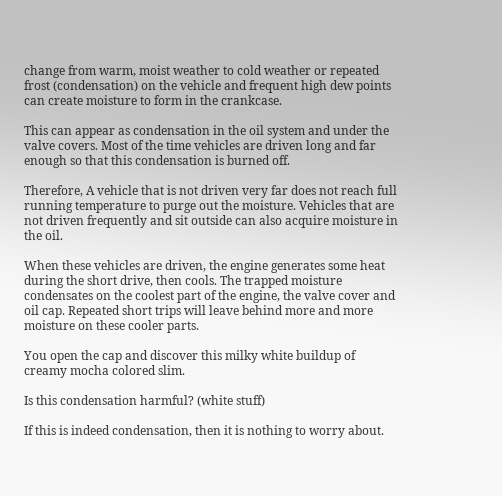change from warm, moist weather to cold weather or repeated frost (condensation) on the vehicle and frequent high dew points can create moisture to form in the crankcase.

This can appear as condensation in the oil system and under the valve covers. Most of the time vehicles are driven long and far enough so that this condensation is burned off.

Therefore, A vehicle that is not driven very far does not reach full running temperature to purge out the moisture. Vehicles that are not driven frequently and sit outside can also acquire moisture in the oil.

When these vehicles are driven, the engine generates some heat during the short drive, then cools. The trapped moisture condensates on the coolest part of the engine, the valve cover and oil cap. Repeated short trips will leave behind more and more moisture on these cooler parts.

You open the cap and discover this milky white buildup of creamy mocha colored slim.

Is this condensation harmful? (white stuff)

If this is indeed condensation, then it is nothing to worry about.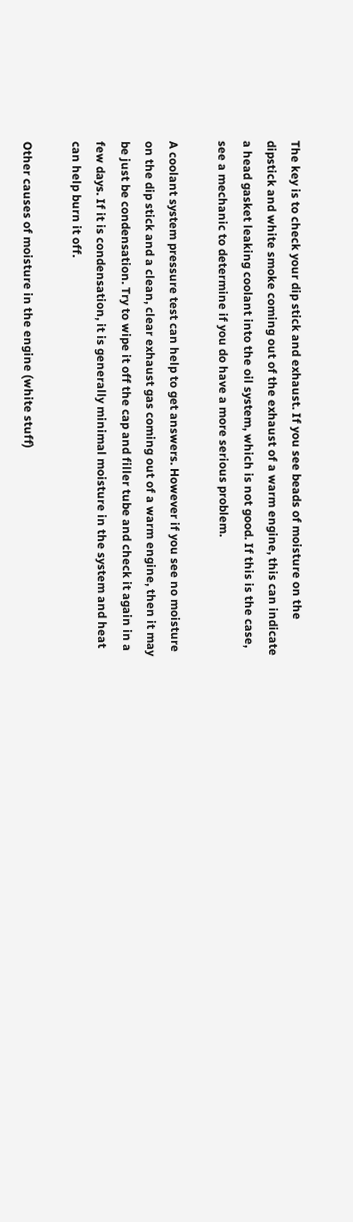The key is to check your dip stick and exhaust. If you see beads of moisture on the dipstick and white smoke coming out of the exhaust of a warm engine, this can indicate a head gasket leaking coolant into the oil system, which is not good. If this is the case, see a mechanic to determine if you do have a more serious problem.

A coolant system pressure test can help to get answers. However if you see no moisture on the dip stick and a clean, clear exhaust gas coming out of a warm engine, then it may be just be condensation. Try to wipe it off the cap and filler tube and check it again in a few days. If it is condensation, it is generally minimal moisture in the system and heat can help burn it off.

Other causes of moisture in the engine (white stuff)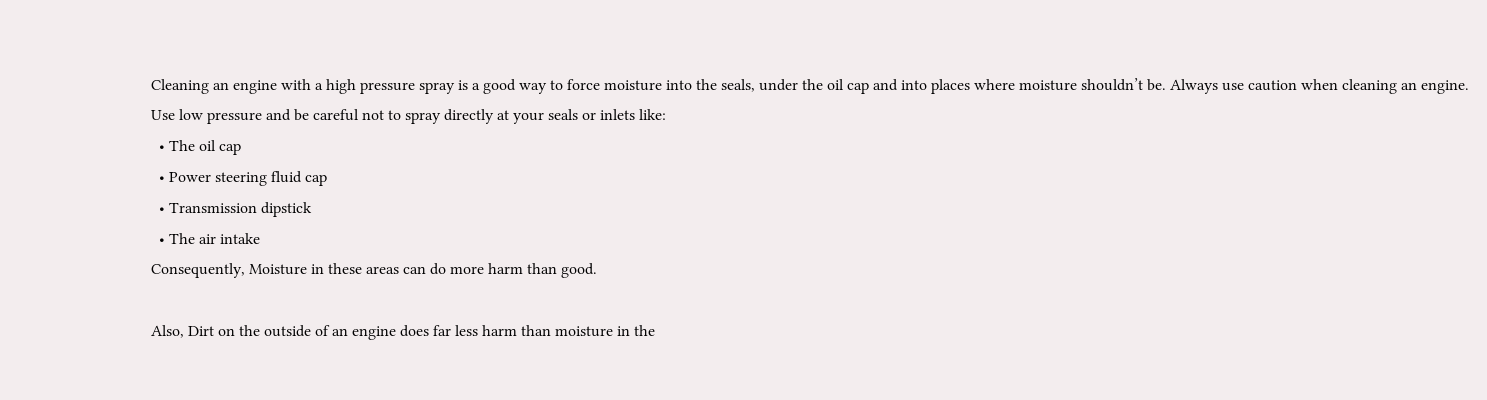Cleaning an engine with a high pressure spray is a good way to force moisture into the seals, under the oil cap and into places where moisture shouldn’t be. Always use caution when cleaning an engine.
Use low pressure and be careful not to spray directly at your seals or inlets like:
  • The oil cap
  • Power steering fluid cap
  • Transmission dipstick
  • The air intake
Consequently, Moisture in these areas can do more harm than good.

Also, Dirt on the outside of an engine does far less harm than moisture in the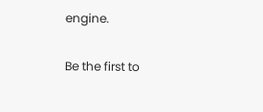engine.

Be the first to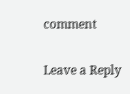comment

Leave a Reply